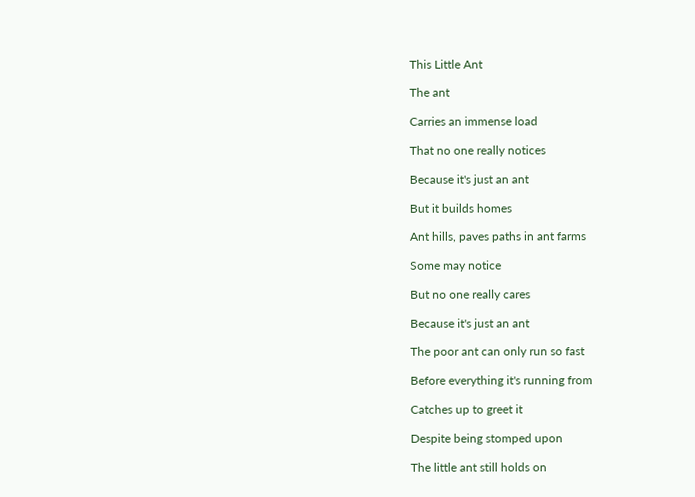This Little Ant

The ant

Carries an immense load

That no one really notices

Because it's just an ant

But it builds homes

Ant hills, paves paths in ant farms

Some may notice

But no one really cares

Because it's just an ant

The poor ant can only run so fast

Before everything it's running from

Catches up to greet it

Despite being stomped upon

The little ant still holds on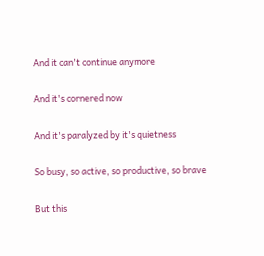And it can't continue anymore

And it's cornered now

And it's paralyzed by it's quietness

So busy, so active, so productive, so brave

But this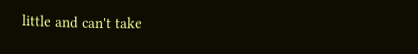little and can't take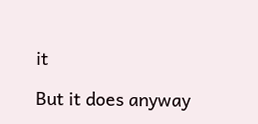it

But it does anyway